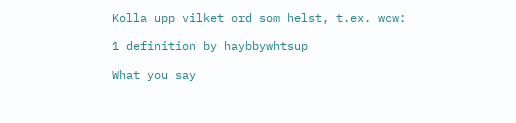Kolla upp vilket ord som helst, t.ex. wcw:

1 definition by haybbywhtsup

What you say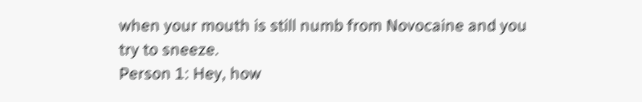when your mouth is still numb from Novocaine and you try to sneeze.
Person 1: Hey, how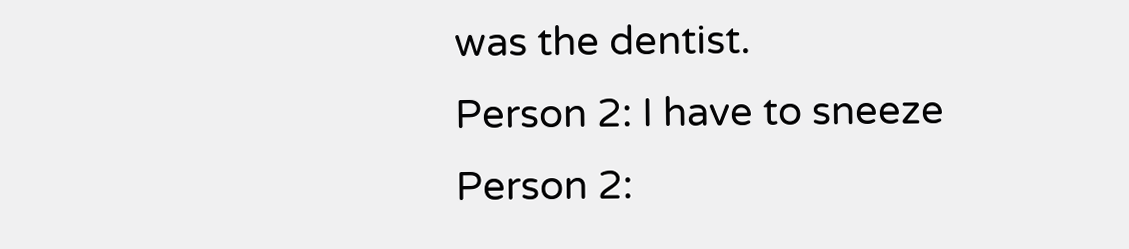was the dentist.
Person 2: I have to sneeze
Person 2: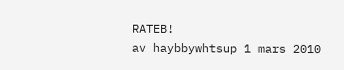RATEB!
av haybbywhtsup 1 mars 2010